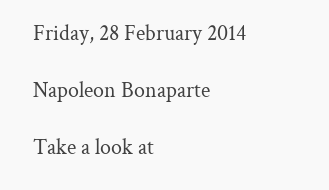Friday, 28 February 2014

Napoleon Bonaparte

Take a look at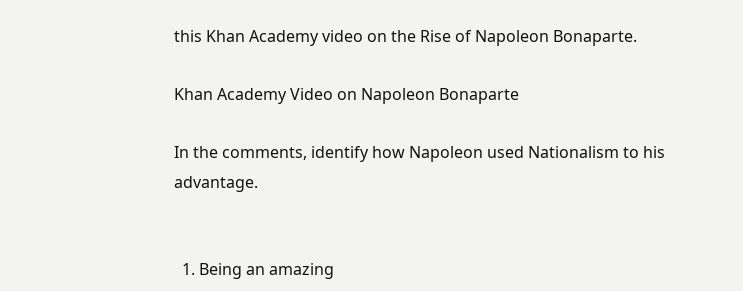this Khan Academy video on the Rise of Napoleon Bonaparte.

Khan Academy Video on Napoleon Bonaparte

In the comments, identify how Napoleon used Nationalism to his advantage.


  1. Being an amazing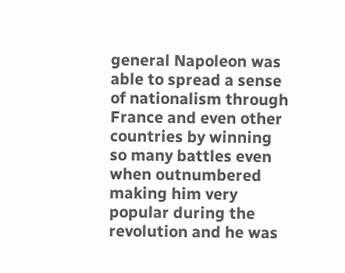general Napoleon was able to spread a sense of nationalism through France and even other countries by winning so many battles even when outnumbered making him very popular during the revolution and he was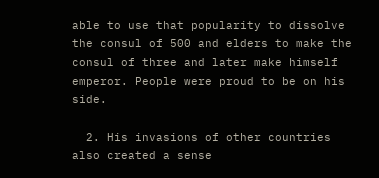able to use that popularity to dissolve the consul of 500 and elders to make the consul of three and later make himself emperor. People were proud to be on his side.

  2. His invasions of other countries also created a sense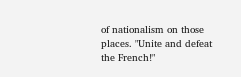of nationalism on those places. "Unite and defeat the French!"